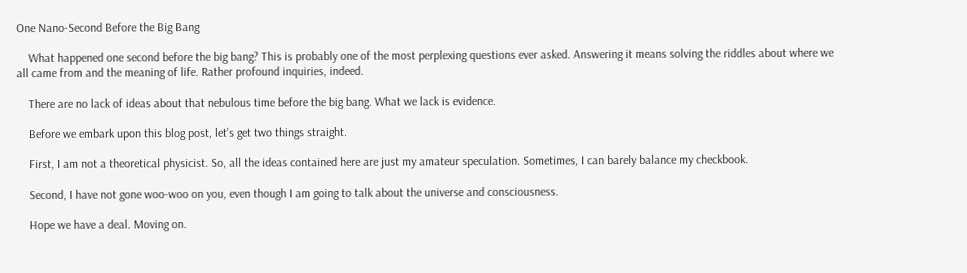One Nano-Second Before the Big Bang

    What happened one second before the big bang? This is probably one of the most perplexing questions ever asked. Answering it means solving the riddles about where we all came from and the meaning of life. Rather profound inquiries, indeed.

    There are no lack of ideas about that nebulous time before the big bang. What we lack is evidence.

    Before we embark upon this blog post, let’s get two things straight.

    First, I am not a theoretical physicist. So, all the ideas contained here are just my amateur speculation. Sometimes, I can barely balance my checkbook.

    Second, I have not gone woo-woo on you, even though I am going to talk about the universe and consciousness.

    Hope we have a deal. Moving on.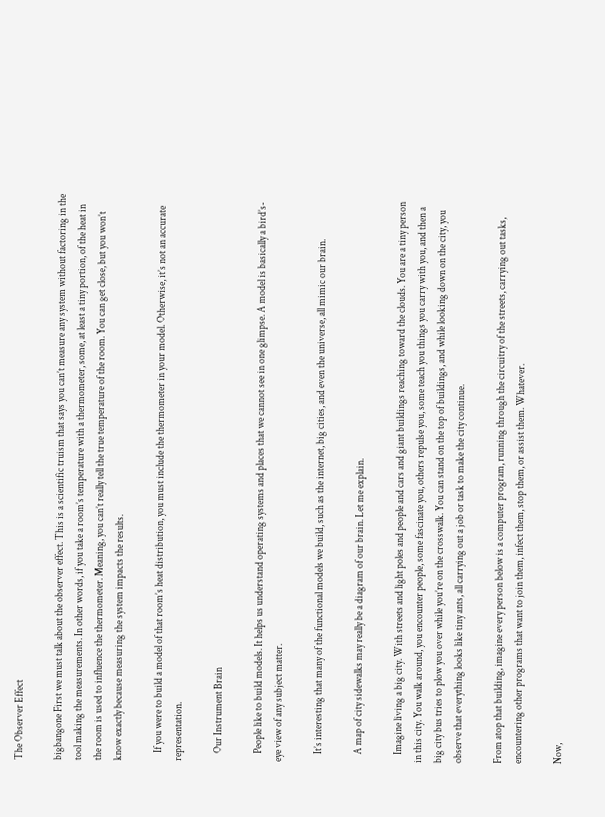The Observer Effect

bigbangone First we must talk about the observer effect. This is a scientific truism that says you can’t measure any system without factoring in the tool making the measurements. In other words, if you take a room’s temperature with a thermometer, some, at least a tiny portion, of the heat in the room is used to influence the thermometer. Meaning, you can’t really tell the true temperature of the room. You can get close, but you won’t know exactly because measuring the system impacts the results.

    If you were to build a model of that room’s heat distribution, you must include the thermometer in your model. Otherwise, it’s not an accurate representation.

    Our Instrument Brain

    People like to build models. It helps us understand operating systems and places that we cannot see in one glimpse. A model is basically a bird’s-eye view of any subject matter.

    It’s interesting that many of the functional models we build, such as the internet, big cities, and even the universe, all mimic our brain.

    A map of city sidewalks may really be a diagram of our brain. Let me explain.

    Imagine living a big city. With streets and light poles and people and cars and giant buildings reaching toward the clouds. You are a tiny person in this city. You walk around, you encounter people, some fascinate you, others repulse you, some teach you things you carry with you, and then a big city bus tries to plow you over while you’re on the crosswalk. You can stand on the top of buildings, and while looking down on the city, you observe that everything looks like tiny ants, all carrying out a job or task to make the city continue.

From atop that building, imagine every person below is a computer program, running through the circuitry of the streets, carrying out tasks, encountering other programs that want to join them, infect them, stop them, or assist them. Whatever.

Now,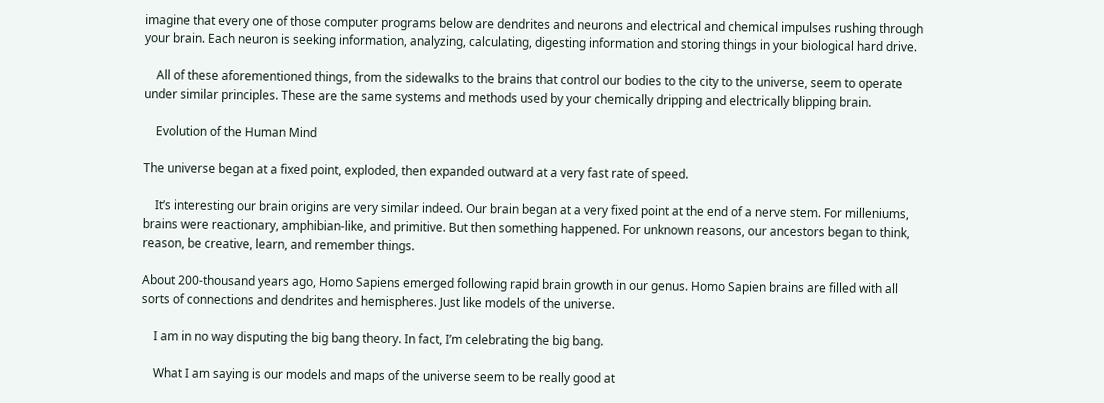imagine that every one of those computer programs below are dendrites and neurons and electrical and chemical impulses rushing through your brain. Each neuron is seeking information, analyzing, calculating, digesting information and storing things in your biological hard drive.

    All of these aforementioned things, from the sidewalks to the brains that control our bodies to the city to the universe, seem to operate under similar principles. These are the same systems and methods used by your chemically dripping and electrically blipping brain.

    Evolution of the Human Mind

The universe began at a fixed point, exploded, then expanded outward at a very fast rate of speed.

    It’s interesting our brain origins are very similar indeed. Our brain began at a very fixed point at the end of a nerve stem. For milleniums, brains were reactionary, amphibian-like, and primitive. But then something happened. For unknown reasons, our ancestors began to think, reason, be creative, learn, and remember things.

About 200-thousand years ago, Homo Sapiens emerged following rapid brain growth in our genus. Homo Sapien brains are filled with all sorts of connections and dendrites and hemispheres. Just like models of the universe.

    I am in no way disputing the big bang theory. In fact, I’m celebrating the big bang.

    What I am saying is our models and maps of the universe seem to be really good at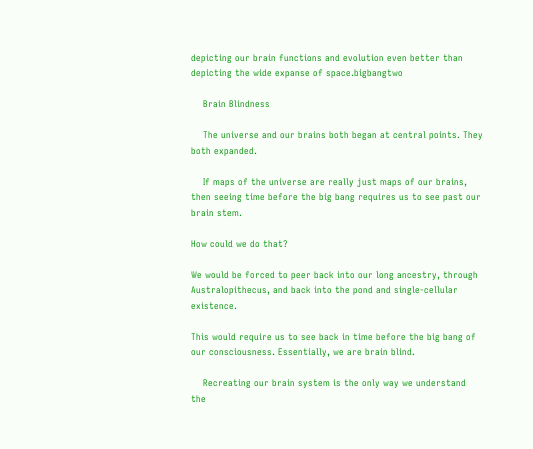depicting our brain functions and evolution even better than depicting the wide expanse of space.bigbangtwo

    Brain Blindness

    The universe and our brains both began at central points. They both expanded.

    If maps of the universe are really just maps of our brains, then seeing time before the big bang requires us to see past our brain stem.

How could we do that?

We would be forced to peer back into our long ancestry, through Australopithecus, and back into the pond and single-cellular existence.

This would require us to see back in time before the big bang of our consciousness. Essentially, we are brain blind.

    Recreating our brain system is the only way we understand the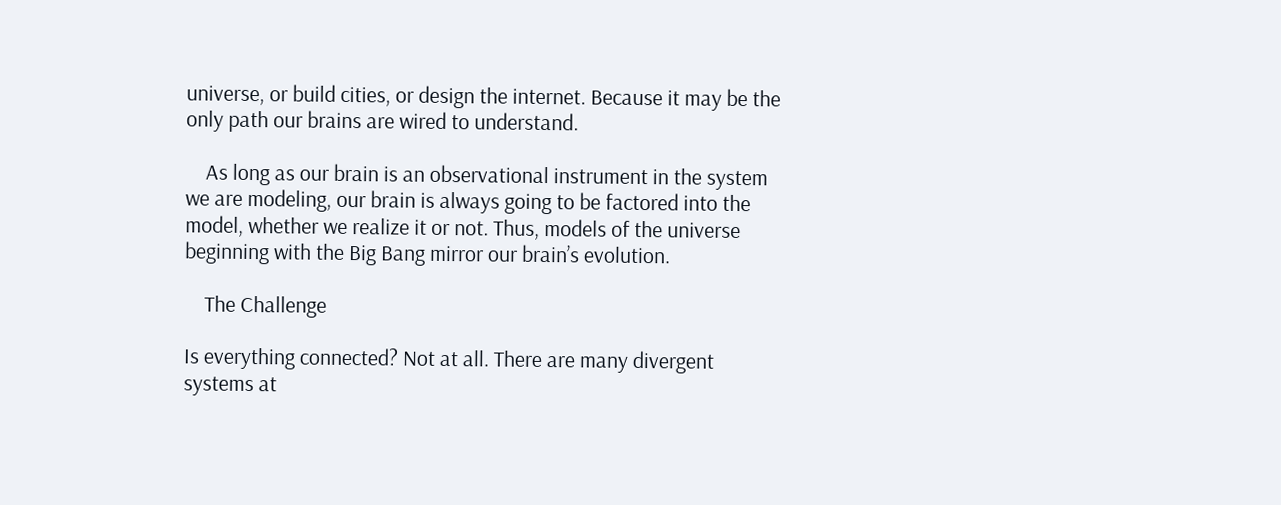universe, or build cities, or design the internet. Because it may be the only path our brains are wired to understand.

    As long as our brain is an observational instrument in the system we are modeling, our brain is always going to be factored into the model, whether we realize it or not. Thus, models of the universe beginning with the Big Bang mirror our brain’s evolution.

    The Challenge

Is everything connected? Not at all. There are many divergent systems at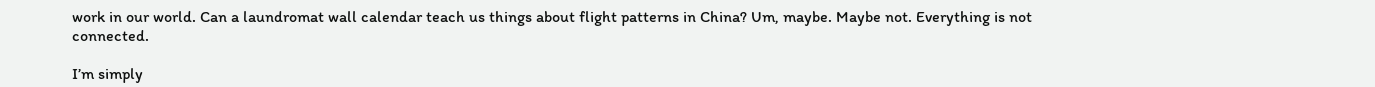work in our world. Can a laundromat wall calendar teach us things about flight patterns in China? Um, maybe. Maybe not. Everything is not connected.

I’m simply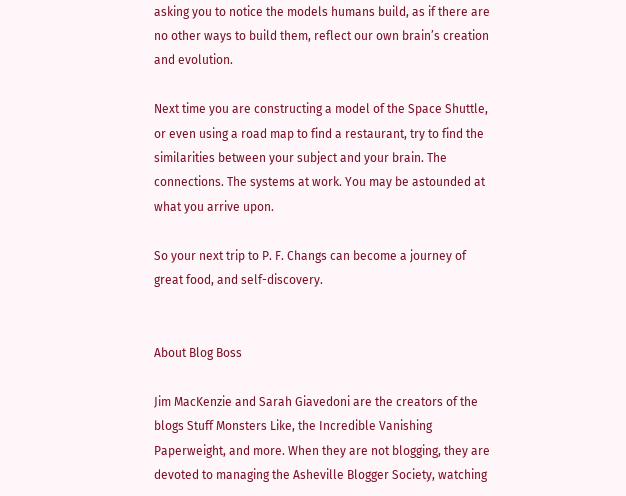asking you to notice the models humans build, as if there are no other ways to build them, reflect our own brain’s creation and evolution.

Next time you are constructing a model of the Space Shuttle, or even using a road map to find a restaurant, try to find the similarities between your subject and your brain. The connections. The systems at work. You may be astounded at what you arrive upon.

So your next trip to P. F. Changs can become a journey of great food, and self-discovery.


About Blog Boss

Jim MacKenzie and Sarah Giavedoni are the creators of the blogs Stuff Monsters Like, the Incredible Vanishing Paperweight, and more. When they are not blogging, they are devoted to managing the Asheville Blogger Society, watching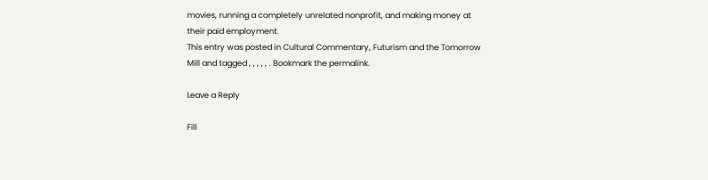movies, running a completely unrelated nonprofit, and making money at their paid employment.
This entry was posted in Cultural Commentary, Futurism and the Tomorrow Mill and tagged , , , , , . Bookmark the permalink.

Leave a Reply

Fill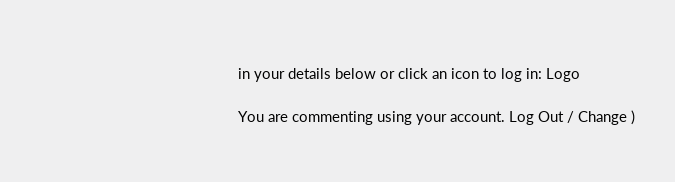in your details below or click an icon to log in: Logo

You are commenting using your account. Log Out / Change )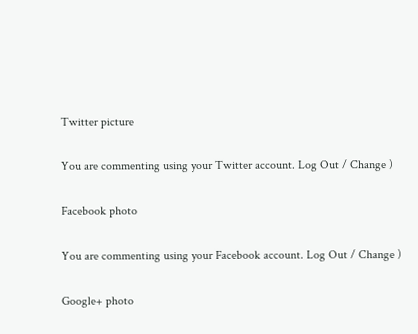Twitter picture

You are commenting using your Twitter account. Log Out / Change )

Facebook photo

You are commenting using your Facebook account. Log Out / Change )

Google+ photo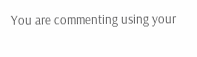You are commenting using your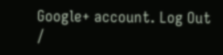Google+ account. Log Out /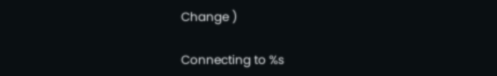Change )

Connecting to %s